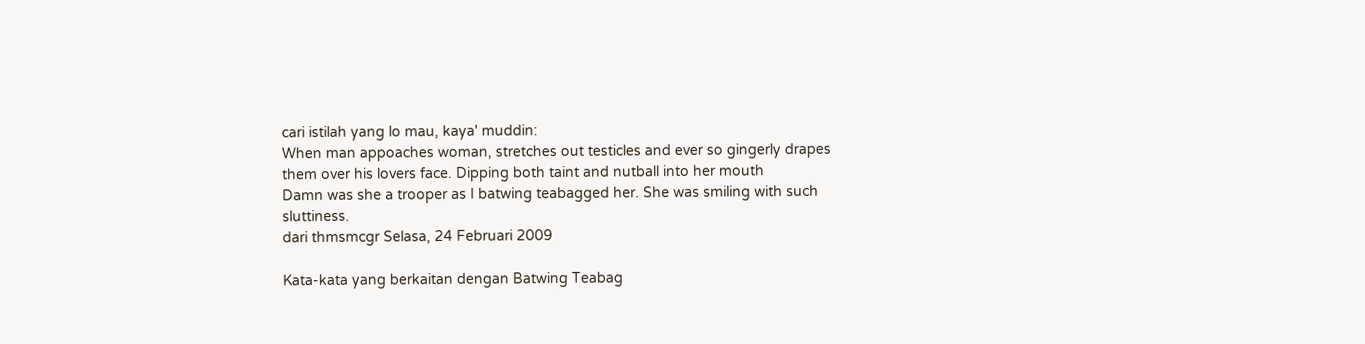cari istilah yang lo mau, kaya' muddin:
When man appoaches woman, stretches out testicles and ever so gingerly drapes them over his lovers face. Dipping both taint and nutball into her mouth
Damn was she a trooper as I batwing teabagged her. She was smiling with such sluttiness.
dari thmsmcgr Selasa, 24 Februari 2009

Kata-kata yang berkaitan dengan Batwing Teabag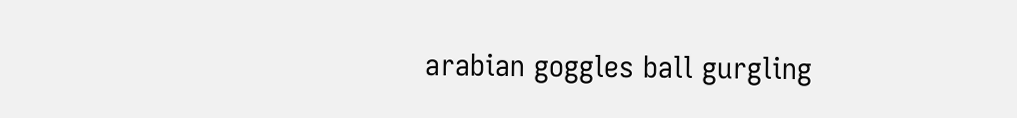arabian goggles ball gurgling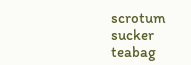scrotum sucker teabag